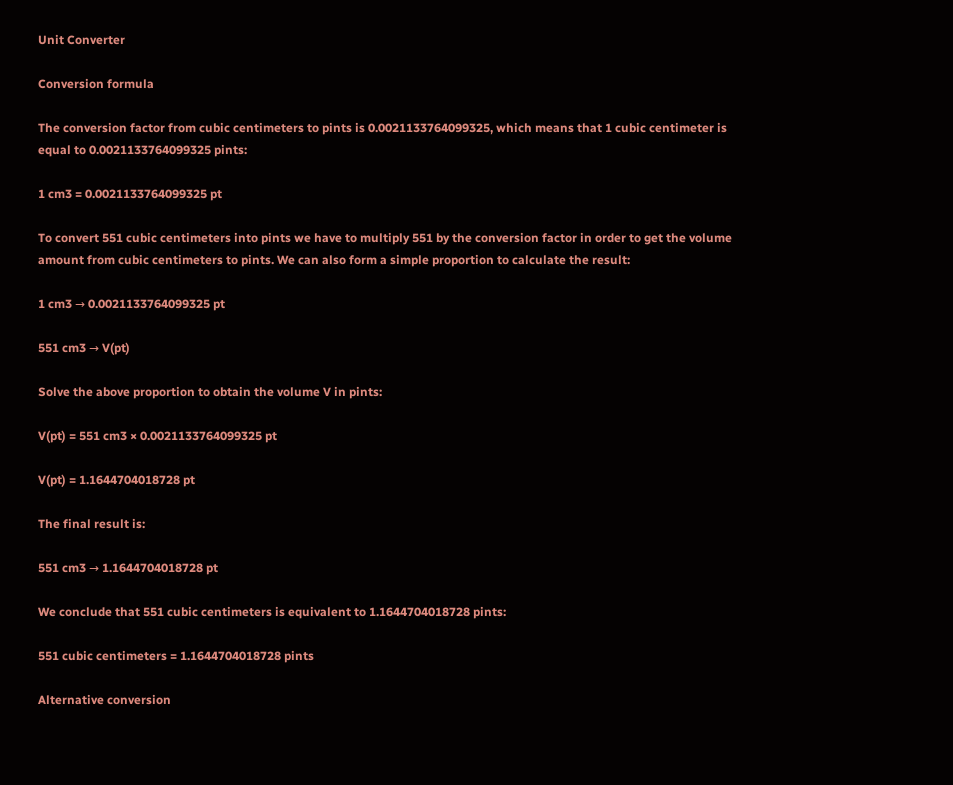Unit Converter

Conversion formula

The conversion factor from cubic centimeters to pints is 0.0021133764099325, which means that 1 cubic centimeter is equal to 0.0021133764099325 pints:

1 cm3 = 0.0021133764099325 pt

To convert 551 cubic centimeters into pints we have to multiply 551 by the conversion factor in order to get the volume amount from cubic centimeters to pints. We can also form a simple proportion to calculate the result:

1 cm3 → 0.0021133764099325 pt

551 cm3 → V(pt)

Solve the above proportion to obtain the volume V in pints:

V(pt) = 551 cm3 × 0.0021133764099325 pt

V(pt) = 1.1644704018728 pt

The final result is:

551 cm3 → 1.1644704018728 pt

We conclude that 551 cubic centimeters is equivalent to 1.1644704018728 pints:

551 cubic centimeters = 1.1644704018728 pints

Alternative conversion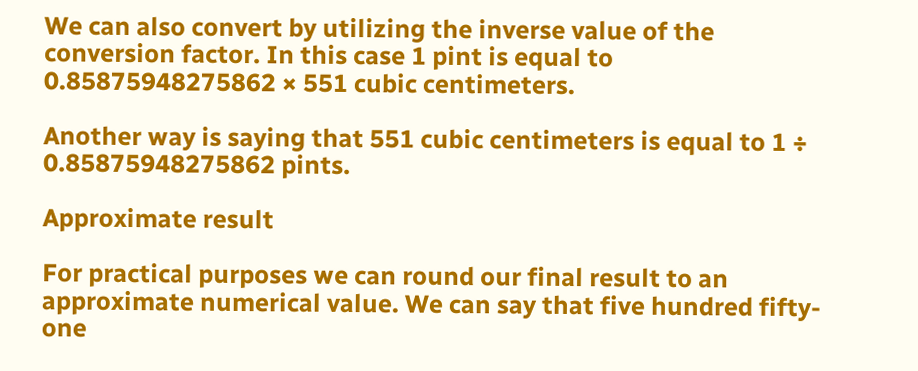We can also convert by utilizing the inverse value of the conversion factor. In this case 1 pint is equal to 0.85875948275862 × 551 cubic centimeters.

Another way is saying that 551 cubic centimeters is equal to 1 ÷ 0.85875948275862 pints.

Approximate result

For practical purposes we can round our final result to an approximate numerical value. We can say that five hundred fifty-one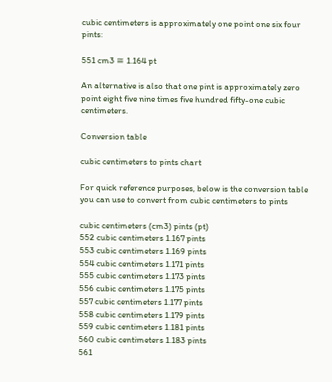cubic centimeters is approximately one point one six four pints:

551 cm3 ≅ 1.164 pt

An alternative is also that one pint is approximately zero point eight five nine times five hundred fifty-one cubic centimeters.

Conversion table

cubic centimeters to pints chart

For quick reference purposes, below is the conversion table you can use to convert from cubic centimeters to pints

cubic centimeters (cm3) pints (pt)
552 cubic centimeters 1.167 pints
553 cubic centimeters 1.169 pints
554 cubic centimeters 1.171 pints
555 cubic centimeters 1.173 pints
556 cubic centimeters 1.175 pints
557 cubic centimeters 1.177 pints
558 cubic centimeters 1.179 pints
559 cubic centimeters 1.181 pints
560 cubic centimeters 1.183 pints
561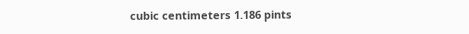cubic centimeters 1.186 pints